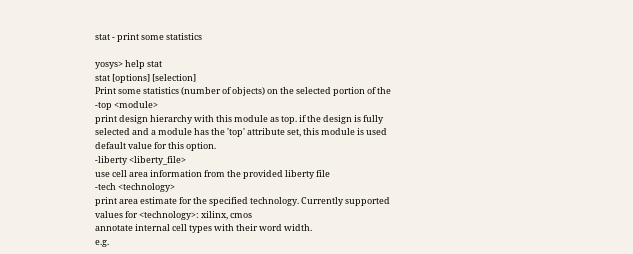stat - print some statistics

yosys> help stat
stat [options] [selection]
Print some statistics (number of objects) on the selected portion of the
-top <module>
print design hierarchy with this module as top. if the design is fully
selected and a module has the 'top' attribute set, this module is used
default value for this option.
-liberty <liberty_file>
use cell area information from the provided liberty file
-tech <technology>
print area estimate for the specified technology. Currently supported
values for <technology>: xilinx, cmos
annotate internal cell types with their word width.
e.g.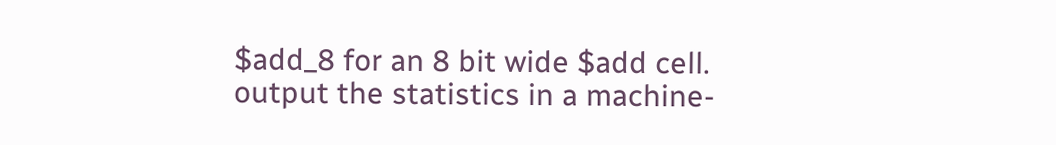$add_8 for an 8 bit wide $add cell.
output the statistics in a machine-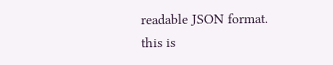readable JSON format.
this is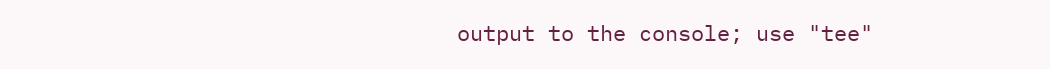output to the console; use "tee"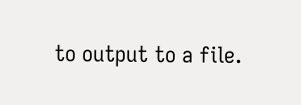to output to a file.